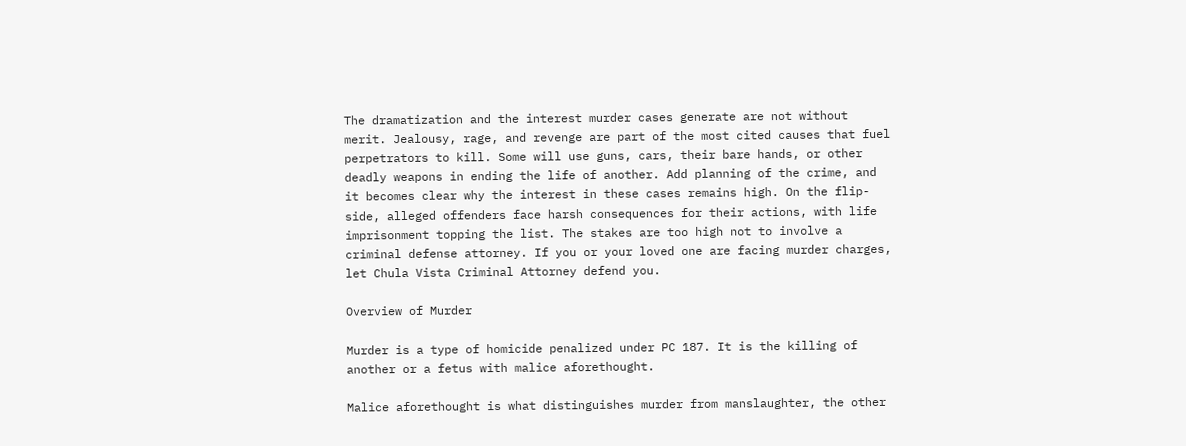The dramatization and the interest murder cases generate are not without merit. Jealousy, rage, and revenge are part of the most cited causes that fuel perpetrators to kill. Some will use guns, cars, their bare hands, or other deadly weapons in ending the life of another. Add planning of the crime, and it becomes clear why the interest in these cases remains high. On the flip-side, alleged offenders face harsh consequences for their actions, with life imprisonment topping the list. The stakes are too high not to involve a criminal defense attorney. If you or your loved one are facing murder charges, let Chula Vista Criminal Attorney defend you.

Overview of Murder

Murder is a type of homicide penalized under PC 187. It is the killing of another or a fetus with malice aforethought.

Malice aforethought is what distinguishes murder from manslaughter, the other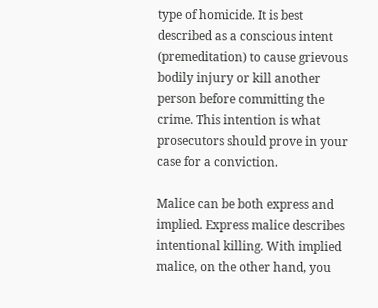type of homicide. It is best described as a conscious intent (premeditation) to cause grievous bodily injury or kill another person before committing the crime. This intention is what prosecutors should prove in your case for a conviction.

Malice can be both express and implied. Express malice describes intentional killing. With implied malice, on the other hand, you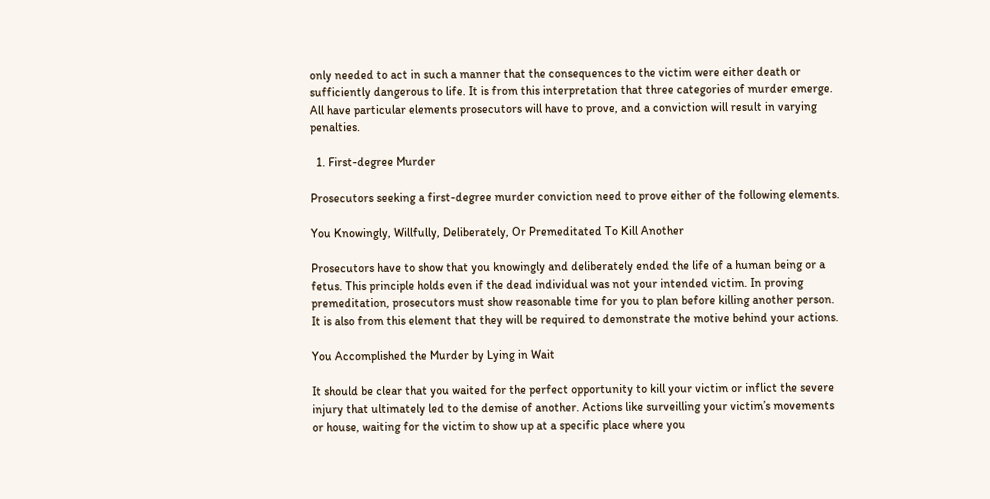only needed to act in such a manner that the consequences to the victim were either death or sufficiently dangerous to life. It is from this interpretation that three categories of murder emerge. All have particular elements prosecutors will have to prove, and a conviction will result in varying penalties.

  1. First-degree Murder

Prosecutors seeking a first-degree murder conviction need to prove either of the following elements.

You Knowingly, Willfully, Deliberately, Or Premeditated To Kill Another

Prosecutors have to show that you knowingly and deliberately ended the life of a human being or a fetus. This principle holds even if the dead individual was not your intended victim. In proving premeditation, prosecutors must show reasonable time for you to plan before killing another person. It is also from this element that they will be required to demonstrate the motive behind your actions.

You Accomplished the Murder by Lying in Wait

It should be clear that you waited for the perfect opportunity to kill your victim or inflict the severe injury that ultimately led to the demise of another. Actions like surveilling your victim’s movements or house, waiting for the victim to show up at a specific place where you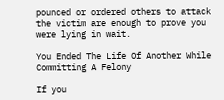pounced or ordered others to attack the victim are enough to prove you were lying in wait.

You Ended The Life Of Another While Committing A Felony

If you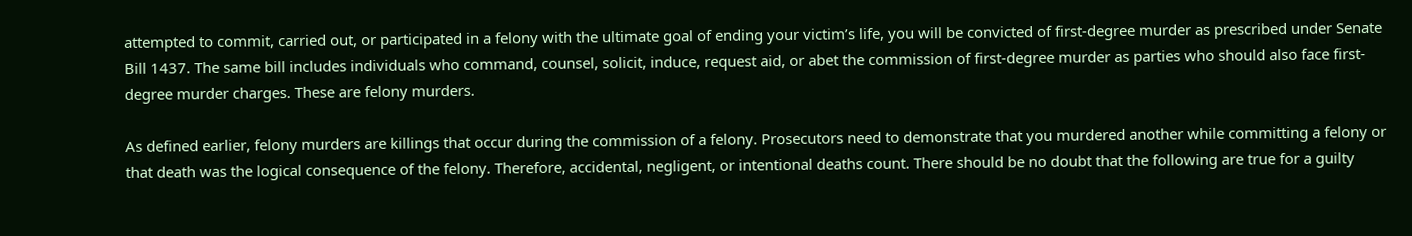attempted to commit, carried out, or participated in a felony with the ultimate goal of ending your victim’s life, you will be convicted of first-degree murder as prescribed under Senate Bill 1437. The same bill includes individuals who command, counsel, solicit, induce, request aid, or abet the commission of first-degree murder as parties who should also face first-degree murder charges. These are felony murders.

As defined earlier, felony murders are killings that occur during the commission of a felony. Prosecutors need to demonstrate that you murdered another while committing a felony or that death was the logical consequence of the felony. Therefore, accidental, negligent, or intentional deaths count. There should be no doubt that the following are true for a guilty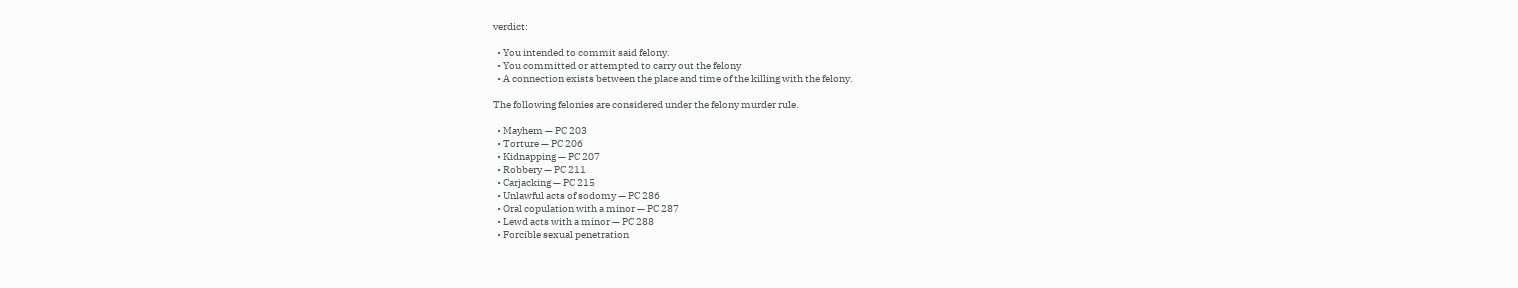verdict:

  • You intended to commit said felony.
  • You committed or attempted to carry out the felony
  • A connection exists between the place and time of the killing with the felony.

The following felonies are considered under the felony murder rule.

  • Mayhem — PC 203
  • Torture — PC 206
  • Kidnapping — PC 207
  • Robbery — PC 211
  • Carjacking — PC 215
  • Unlawful acts of sodomy — PC 286
  • Oral copulation with a minor — PC 287
  • Lewd acts with a minor — PC 288
  • Forcible sexual penetration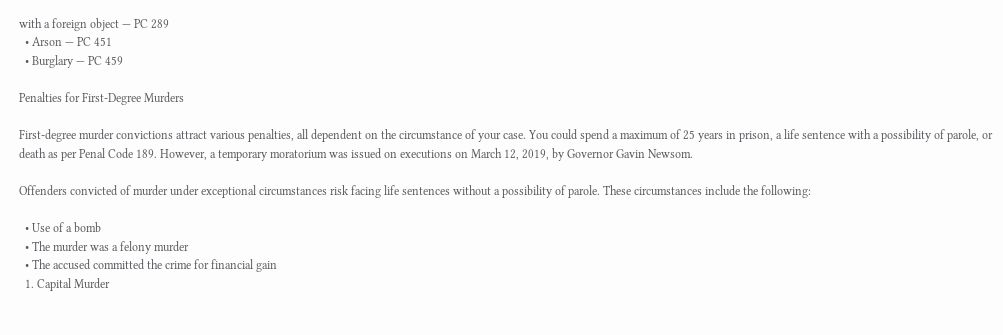with a foreign object — PC 289
  • Arson — PC 451
  • Burglary — PC 459

Penalties for First-Degree Murders

First-degree murder convictions attract various penalties, all dependent on the circumstance of your case. You could spend a maximum of 25 years in prison, a life sentence with a possibility of parole, or death as per Penal Code 189. However, a temporary moratorium was issued on executions on March 12, 2019, by Governor Gavin Newsom.

Offenders convicted of murder under exceptional circumstances risk facing life sentences without a possibility of parole. These circumstances include the following:

  • Use of a bomb
  • The murder was a felony murder
  • The accused committed the crime for financial gain
  1. Capital Murder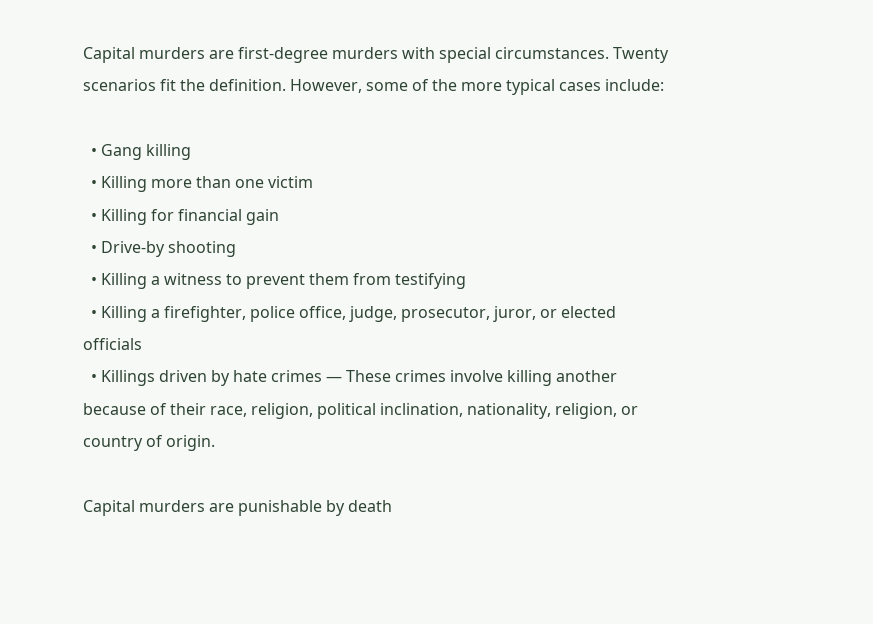Capital murders are first-degree murders with special circumstances. Twenty scenarios fit the definition. However, some of the more typical cases include:

  • Gang killing
  • Killing more than one victim
  • Killing for financial gain
  • Drive-by shooting
  • Killing a witness to prevent them from testifying
  • Killing a firefighter, police office, judge, prosecutor, juror, or elected officials
  • Killings driven by hate crimes — These crimes involve killing another because of their race, religion, political inclination, nationality, religion, or country of origin.

Capital murders are punishable by death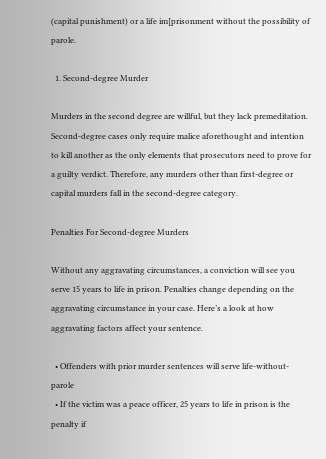(capital punishment) or a life im[prisonment without the possibility of parole.

  1. Second-degree Murder

Murders in the second degree are willful, but they lack premeditation. Second-degree cases only require malice aforethought and intention to kill another as the only elements that prosecutors need to prove for a guilty verdict. Therefore, any murders other than first-degree or capital murders fall in the second-degree category.

Penalties For Second-degree Murders

Without any aggravating circumstances, a conviction will see you serve 15 years to life in prison. Penalties change depending on the aggravating circumstance in your case. Here’s a look at how aggravating factors affect your sentence.

  • Offenders with prior murder sentences will serve life-without-parole
  • If the victim was a peace officer, 25 years to life in prison is the penalty if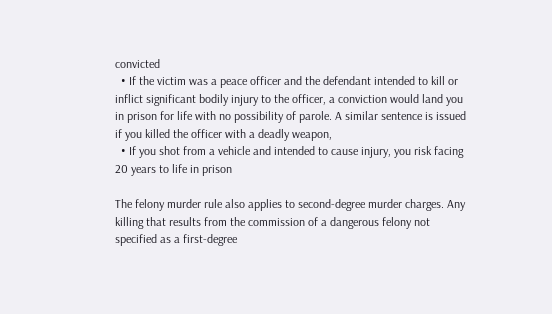convicted
  • If the victim was a peace officer and the defendant intended to kill or inflict significant bodily injury to the officer, a conviction would land you in prison for life with no possibility of parole. A similar sentence is issued if you killed the officer with a deadly weapon,
  • If you shot from a vehicle and intended to cause injury, you risk facing 20 years to life in prison

The felony murder rule also applies to second-degree murder charges. Any killing that results from the commission of a dangerous felony not specified as a first-degree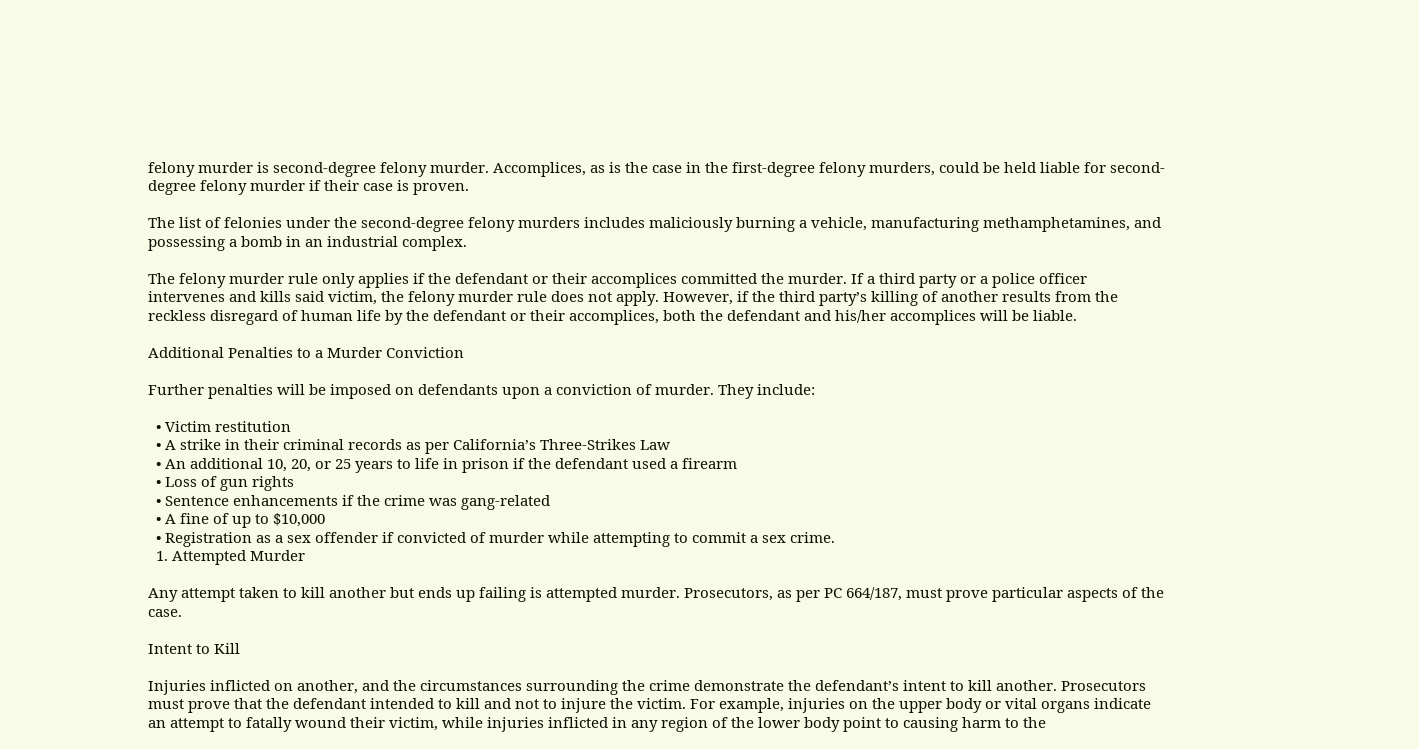felony murder is second-degree felony murder. Accomplices, as is the case in the first-degree felony murders, could be held liable for second-degree felony murder if their case is proven.

The list of felonies under the second-degree felony murders includes maliciously burning a vehicle, manufacturing methamphetamines, and possessing a bomb in an industrial complex.

The felony murder rule only applies if the defendant or their accomplices committed the murder. If a third party or a police officer intervenes and kills said victim, the felony murder rule does not apply. However, if the third party’s killing of another results from the reckless disregard of human life by the defendant or their accomplices, both the defendant and his/her accomplices will be liable.

Additional Penalties to a Murder Conviction

Further penalties will be imposed on defendants upon a conviction of murder. They include:

  • Victim restitution
  • A strike in their criminal records as per California’s Three-Strikes Law
  • An additional 10, 20, or 25 years to life in prison if the defendant used a firearm
  • Loss of gun rights
  • Sentence enhancements if the crime was gang-related
  • A fine of up to $10,000
  • Registration as a sex offender if convicted of murder while attempting to commit a sex crime.
  1. Attempted Murder

Any attempt taken to kill another but ends up failing is attempted murder. Prosecutors, as per PC 664/187, must prove particular aspects of the case.

Intent to Kill

Injuries inflicted on another, and the circumstances surrounding the crime demonstrate the defendant’s intent to kill another. Prosecutors must prove that the defendant intended to kill and not to injure the victim. For example, injuries on the upper body or vital organs indicate an attempt to fatally wound their victim, while injuries inflicted in any region of the lower body point to causing harm to the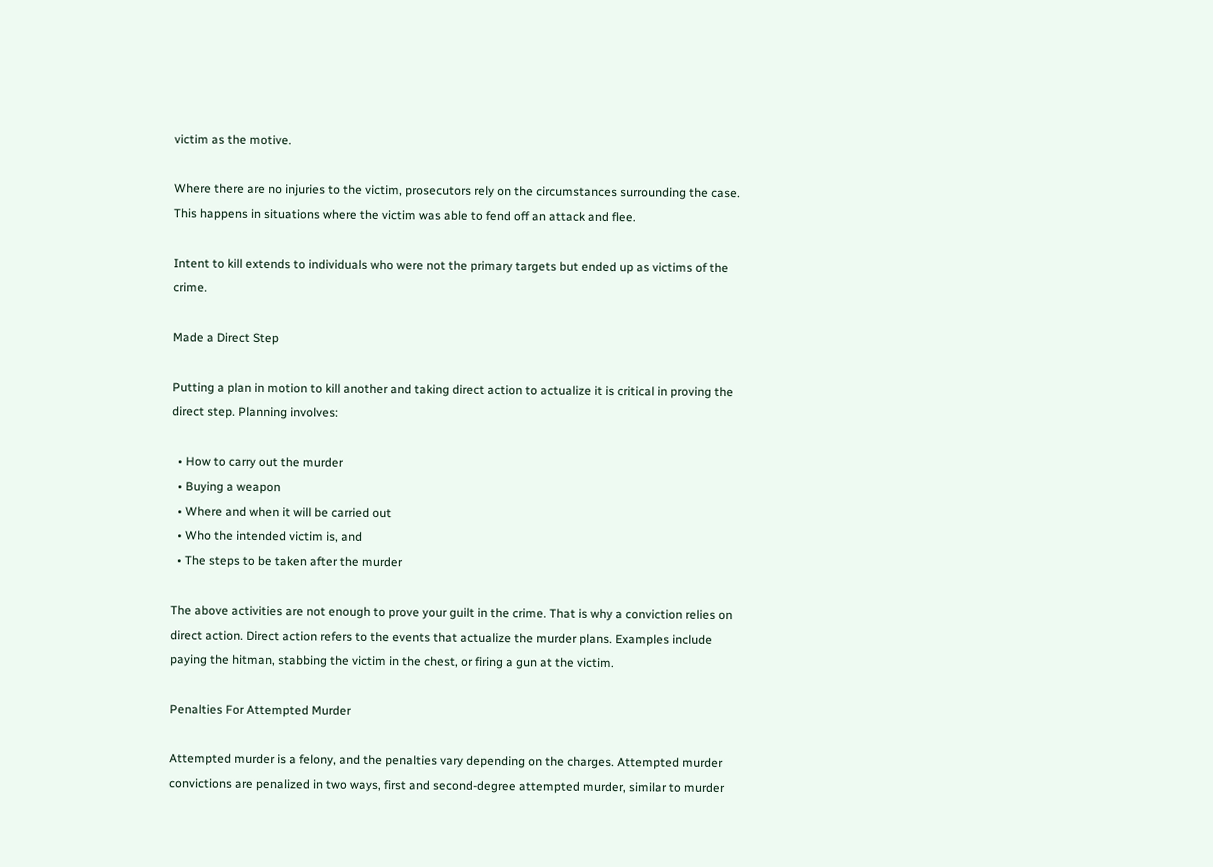victim as the motive.

Where there are no injuries to the victim, prosecutors rely on the circumstances surrounding the case. This happens in situations where the victim was able to fend off an attack and flee.

Intent to kill extends to individuals who were not the primary targets but ended up as victims of the crime.

Made a Direct Step

Putting a plan in motion to kill another and taking direct action to actualize it is critical in proving the direct step. Planning involves:

  • How to carry out the murder
  • Buying a weapon
  • Where and when it will be carried out
  • Who the intended victim is, and
  • The steps to be taken after the murder

The above activities are not enough to prove your guilt in the crime. That is why a conviction relies on direct action. Direct action refers to the events that actualize the murder plans. Examples include paying the hitman, stabbing the victim in the chest, or firing a gun at the victim.

Penalties For Attempted Murder

Attempted murder is a felony, and the penalties vary depending on the charges. Attempted murder convictions are penalized in two ways, first and second-degree attempted murder, similar to murder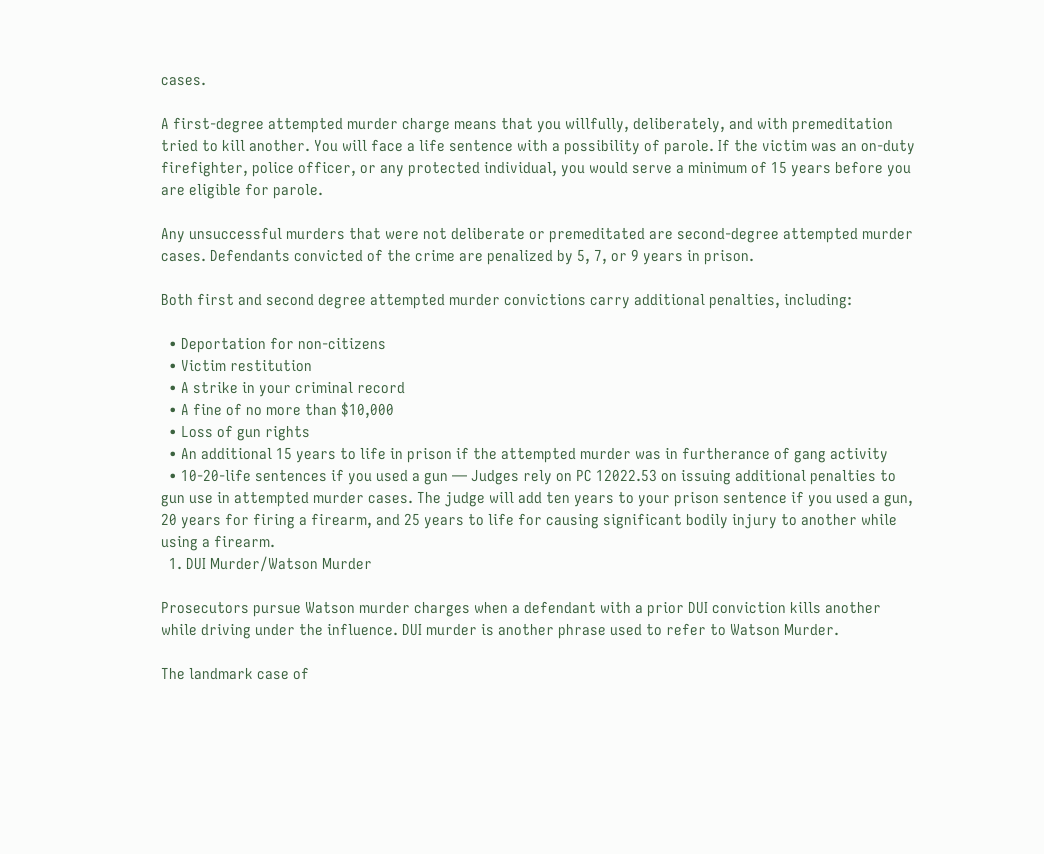cases.

A first-degree attempted murder charge means that you willfully, deliberately, and with premeditation tried to kill another. You will face a life sentence with a possibility of parole. If the victim was an on-duty firefighter, police officer, or any protected individual, you would serve a minimum of 15 years before you are eligible for parole.

Any unsuccessful murders that were not deliberate or premeditated are second-degree attempted murder cases. Defendants convicted of the crime are penalized by 5, 7, or 9 years in prison.

Both first and second degree attempted murder convictions carry additional penalties, including:

  • Deportation for non-citizens
  • Victim restitution
  • A strike in your criminal record
  • A fine of no more than $10,000
  • Loss of gun rights
  • An additional 15 years to life in prison if the attempted murder was in furtherance of gang activity
  • 10-20-life sentences if you used a gun — Judges rely on PC 12022.53 on issuing additional penalties to gun use in attempted murder cases. The judge will add ten years to your prison sentence if you used a gun, 20 years for firing a firearm, and 25 years to life for causing significant bodily injury to another while using a firearm.
  1. DUI Murder/Watson Murder

Prosecutors pursue Watson murder charges when a defendant with a prior DUI conviction kills another while driving under the influence. DUI murder is another phrase used to refer to Watson Murder.

The landmark case of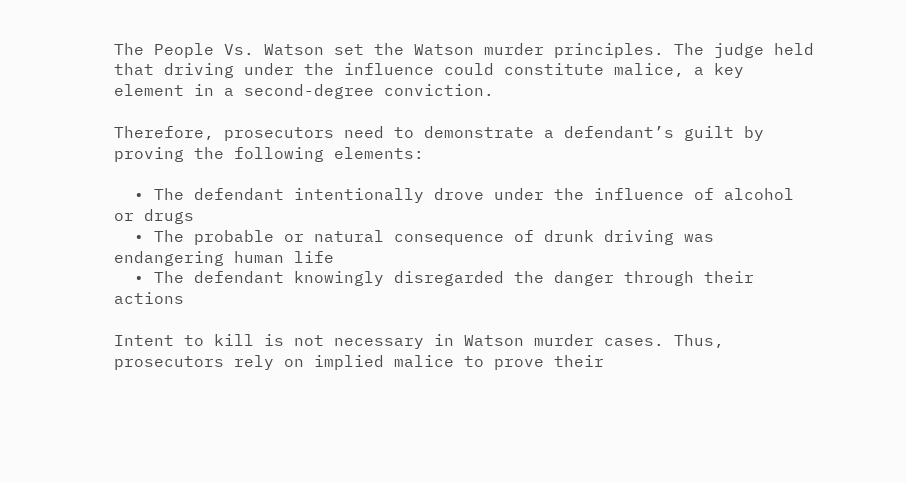The People Vs. Watson set the Watson murder principles. The judge held that driving under the influence could constitute malice, a key element in a second-degree conviction.

Therefore, prosecutors need to demonstrate a defendant’s guilt by proving the following elements:

  • The defendant intentionally drove under the influence of alcohol or drugs
  • The probable or natural consequence of drunk driving was endangering human life
  • The defendant knowingly disregarded the danger through their actions

Intent to kill is not necessary in Watson murder cases. Thus, prosecutors rely on implied malice to prove their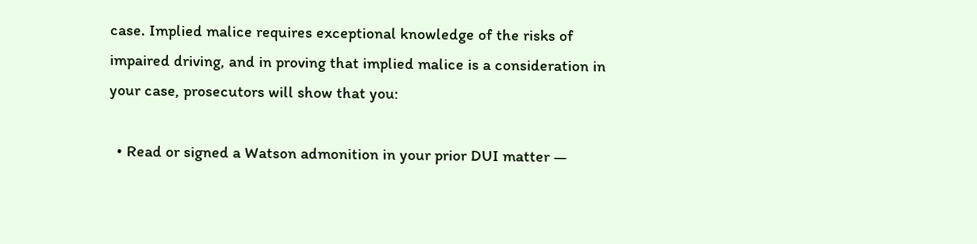case. Implied malice requires exceptional knowledge of the risks of impaired driving, and in proving that implied malice is a consideration in your case, prosecutors will show that you:

  • Read or signed a Watson admonition in your prior DUI matter —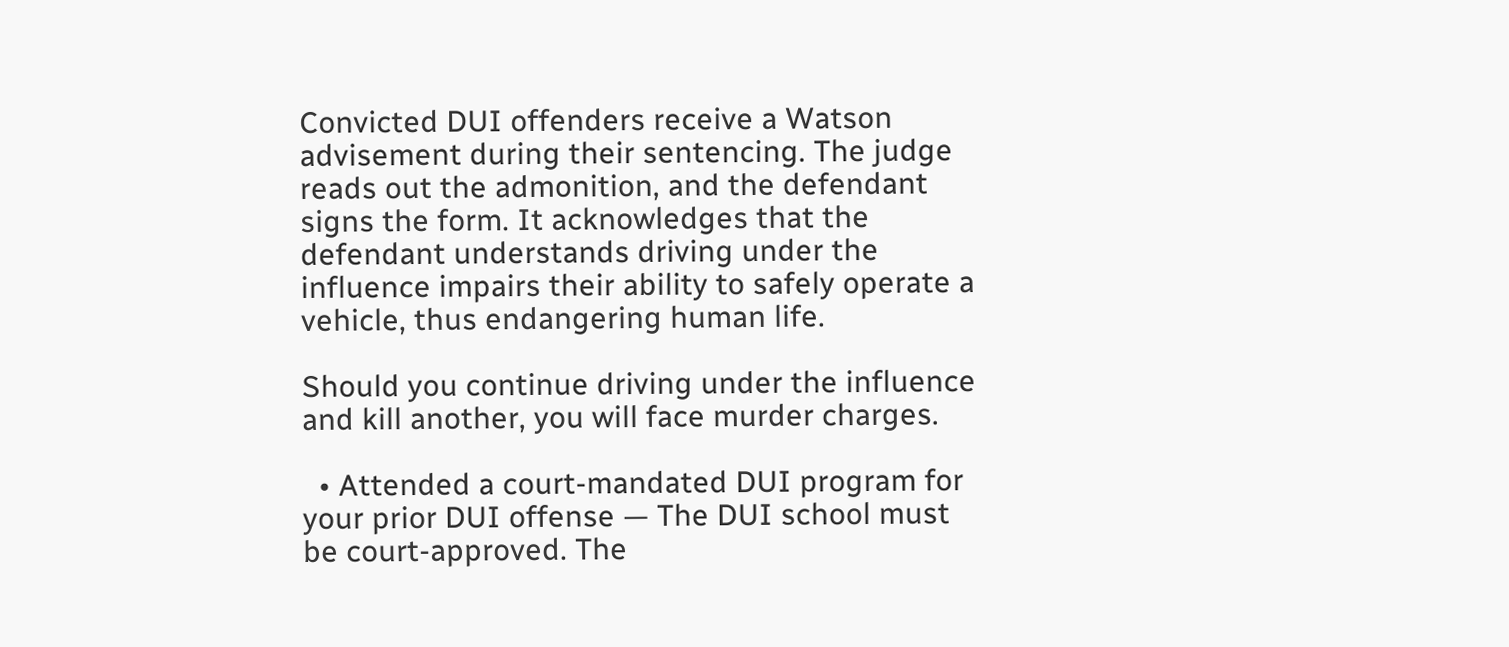Convicted DUI offenders receive a Watson advisement during their sentencing. The judge reads out the admonition, and the defendant signs the form. It acknowledges that the defendant understands driving under the influence impairs their ability to safely operate a vehicle, thus endangering human life.

Should you continue driving under the influence and kill another, you will face murder charges.

  • Attended a court-mandated DUI program for your prior DUI offense — The DUI school must be court-approved. The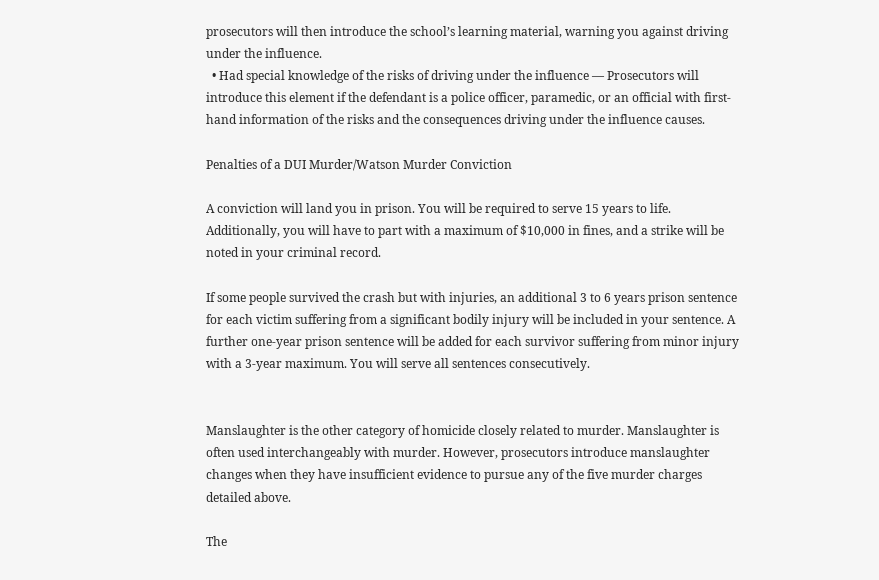prosecutors will then introduce the school’s learning material, warning you against driving under the influence.
  • Had special knowledge of the risks of driving under the influence — Prosecutors will introduce this element if the defendant is a police officer, paramedic, or an official with first-hand information of the risks and the consequences driving under the influence causes.

Penalties of a DUI Murder/Watson Murder Conviction

A conviction will land you in prison. You will be required to serve 15 years to life. Additionally, you will have to part with a maximum of $10,000 in fines, and a strike will be noted in your criminal record.

If some people survived the crash but with injuries, an additional 3 to 6 years prison sentence for each victim suffering from a significant bodily injury will be included in your sentence. A further one-year prison sentence will be added for each survivor suffering from minor injury with a 3-year maximum. You will serve all sentences consecutively.


Manslaughter is the other category of homicide closely related to murder. Manslaughter is often used interchangeably with murder. However, prosecutors introduce manslaughter changes when they have insufficient evidence to pursue any of the five murder charges detailed above.

The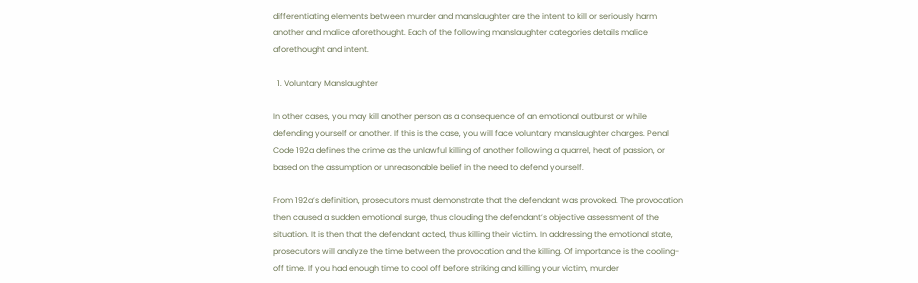differentiating elements between murder and manslaughter are the intent to kill or seriously harm another and malice aforethought. Each of the following manslaughter categories details malice aforethought and intent.

  1. Voluntary Manslaughter

In other cases, you may kill another person as a consequence of an emotional outburst or while defending yourself or another. If this is the case, you will face voluntary manslaughter charges. Penal Code 192a defines the crime as the unlawful killing of another following a quarrel, heat of passion, or based on the assumption or unreasonable belief in the need to defend yourself.

From 192a’s definition, prosecutors must demonstrate that the defendant was provoked. The provocation then caused a sudden emotional surge, thus clouding the defendant’s objective assessment of the situation. It is then that the defendant acted, thus killing their victim. In addressing the emotional state, prosecutors will analyze the time between the provocation and the killing. Of importance is the cooling-off time. If you had enough time to cool off before striking and killing your victim, murder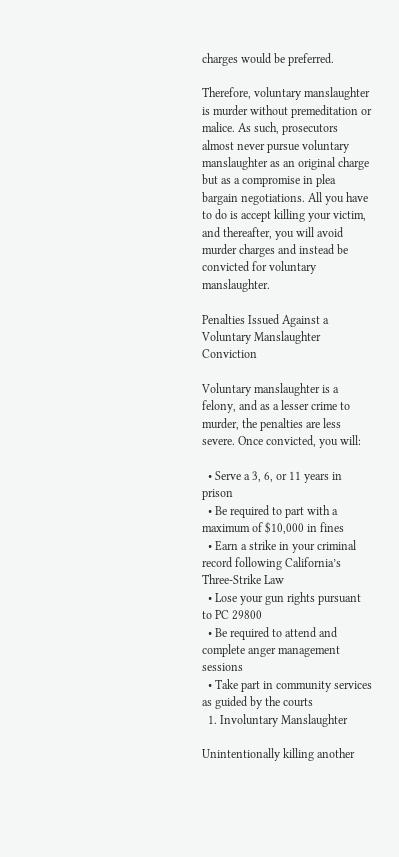charges would be preferred.

Therefore, voluntary manslaughter is murder without premeditation or malice. As such, prosecutors almost never pursue voluntary manslaughter as an original charge but as a compromise in plea bargain negotiations. All you have to do is accept killing your victim, and thereafter, you will avoid murder charges and instead be convicted for voluntary manslaughter.

Penalties Issued Against a Voluntary Manslaughter Conviction

Voluntary manslaughter is a felony, and as a lesser crime to murder, the penalties are less severe. Once convicted, you will:

  • Serve a 3, 6, or 11 years in prison
  • Be required to part with a maximum of $10,000 in fines
  • Earn a strike in your criminal record following California’s Three-Strike Law
  • Lose your gun rights pursuant to PC 29800
  • Be required to attend and complete anger management sessions
  • Take part in community services as guided by the courts
  1. Involuntary Manslaughter

Unintentionally killing another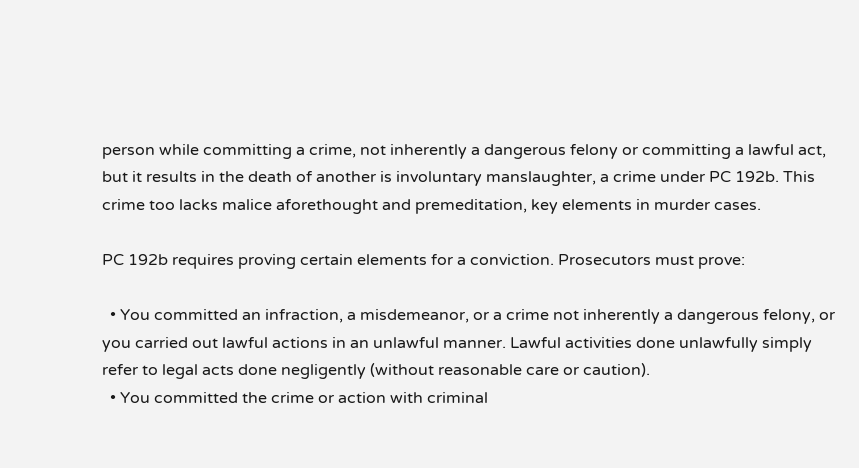person while committing a crime, not inherently a dangerous felony or committing a lawful act, but it results in the death of another is involuntary manslaughter, a crime under PC 192b. This crime too lacks malice aforethought and premeditation, key elements in murder cases.

PC 192b requires proving certain elements for a conviction. Prosecutors must prove:

  • You committed an infraction, a misdemeanor, or a crime not inherently a dangerous felony, or you carried out lawful actions in an unlawful manner. Lawful activities done unlawfully simply refer to legal acts done negligently (without reasonable care or caution).
  • You committed the crime or action with criminal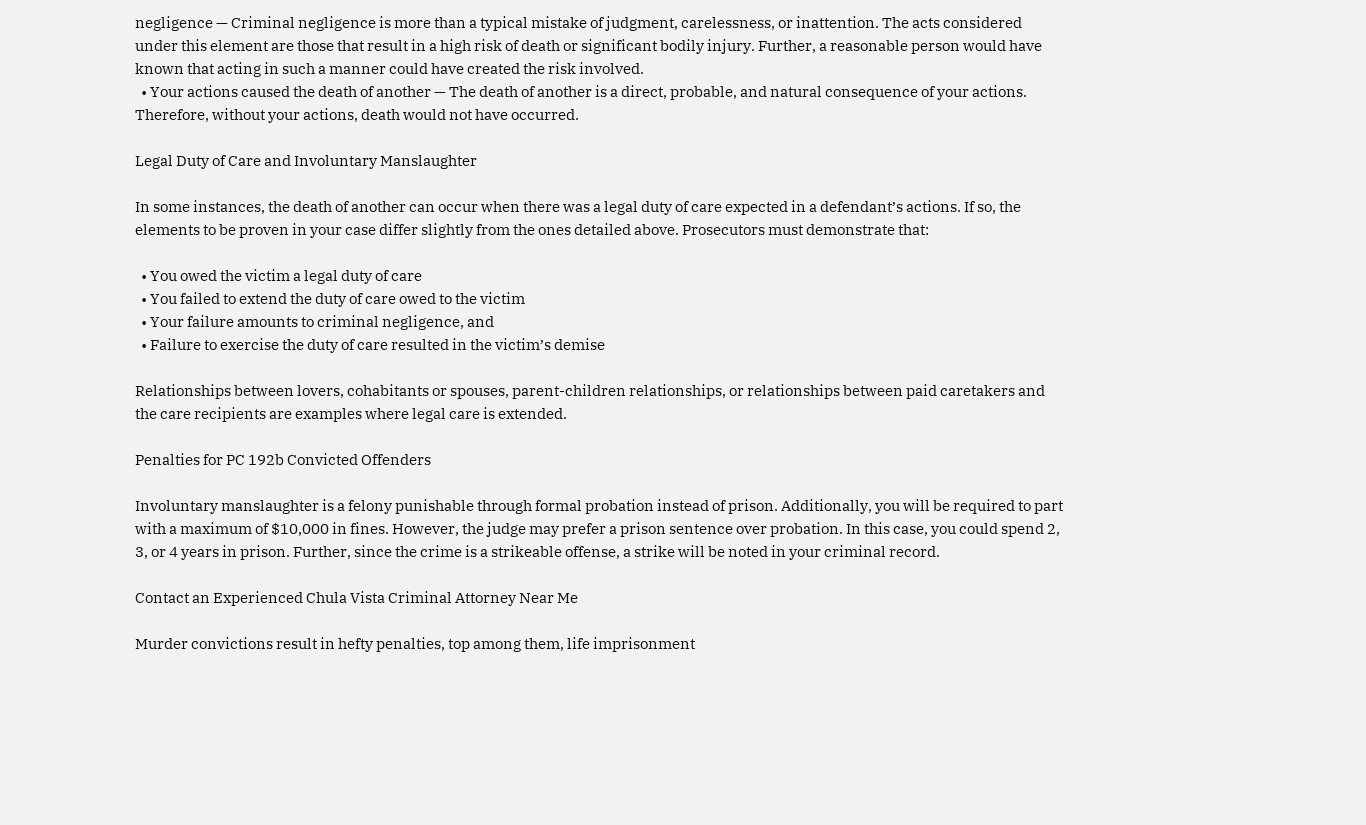negligence — Criminal negligence is more than a typical mistake of judgment, carelessness, or inattention. The acts considered under this element are those that result in a high risk of death or significant bodily injury. Further, a reasonable person would have known that acting in such a manner could have created the risk involved.
  • Your actions caused the death of another — The death of another is a direct, probable, and natural consequence of your actions. Therefore, without your actions, death would not have occurred.

Legal Duty of Care and Involuntary Manslaughter

In some instances, the death of another can occur when there was a legal duty of care expected in a defendant’s actions. If so, the elements to be proven in your case differ slightly from the ones detailed above. Prosecutors must demonstrate that:

  • You owed the victim a legal duty of care
  • You failed to extend the duty of care owed to the victim
  • Your failure amounts to criminal negligence, and
  • Failure to exercise the duty of care resulted in the victim’s demise

Relationships between lovers, cohabitants or spouses, parent-children relationships, or relationships between paid caretakers and the care recipients are examples where legal care is extended.

Penalties for PC 192b Convicted Offenders

Involuntary manslaughter is a felony punishable through formal probation instead of prison. Additionally, you will be required to part with a maximum of $10,000 in fines. However, the judge may prefer a prison sentence over probation. In this case, you could spend 2, 3, or 4 years in prison. Further, since the crime is a strikeable offense, a strike will be noted in your criminal record.

Contact an Experienced Chula Vista Criminal Attorney Near Me

Murder convictions result in hefty penalties, top among them, life imprisonment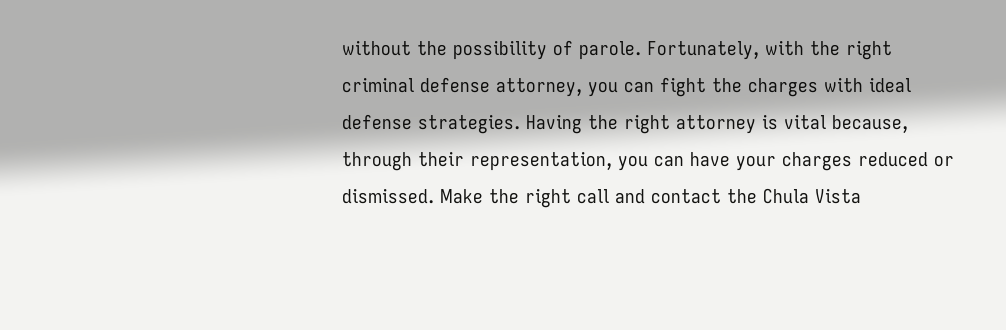without the possibility of parole. Fortunately, with the right criminal defense attorney, you can fight the charges with ideal defense strategies. Having the right attorney is vital because, through their representation, you can have your charges reduced or dismissed. Make the right call and contact the Chula Vista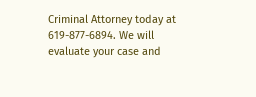Criminal Attorney today at 619-877-6894. We will evaluate your case and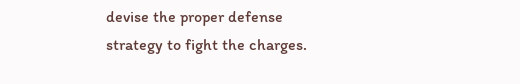devise the proper defense strategy to fight the charges.